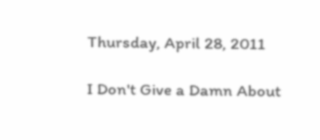Thursday, April 28, 2011

I Don't Give a Damn About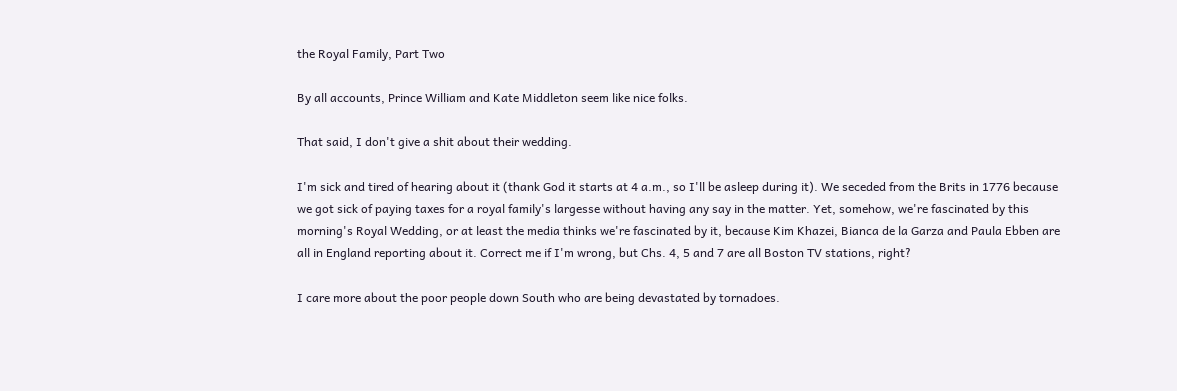the Royal Family, Part Two

By all accounts, Prince William and Kate Middleton seem like nice folks.

That said, I don't give a shit about their wedding.

I'm sick and tired of hearing about it (thank God it starts at 4 a.m., so I'll be asleep during it). We seceded from the Brits in 1776 because we got sick of paying taxes for a royal family's largesse without having any say in the matter. Yet, somehow, we're fascinated by this morning's Royal Wedding, or at least the media thinks we're fascinated by it, because Kim Khazei, Bianca de la Garza and Paula Ebben are all in England reporting about it. Correct me if I'm wrong, but Chs. 4, 5 and 7 are all Boston TV stations, right?

I care more about the poor people down South who are being devastated by tornadoes.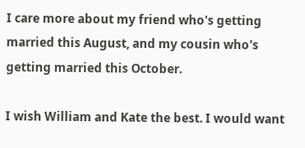I care more about my friend who's getting married this August, and my cousin who's getting married this October.

I wish William and Kate the best. I would want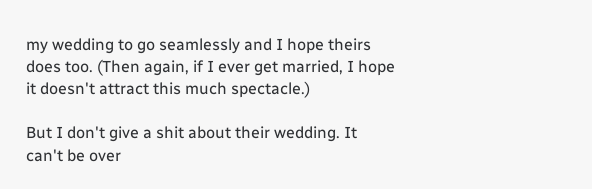my wedding to go seamlessly and I hope theirs does too. (Then again, if I ever get married, I hope it doesn't attract this much spectacle.)

But I don't give a shit about their wedding. It can't be over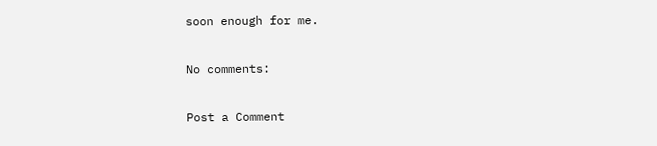soon enough for me.

No comments:

Post a Comment